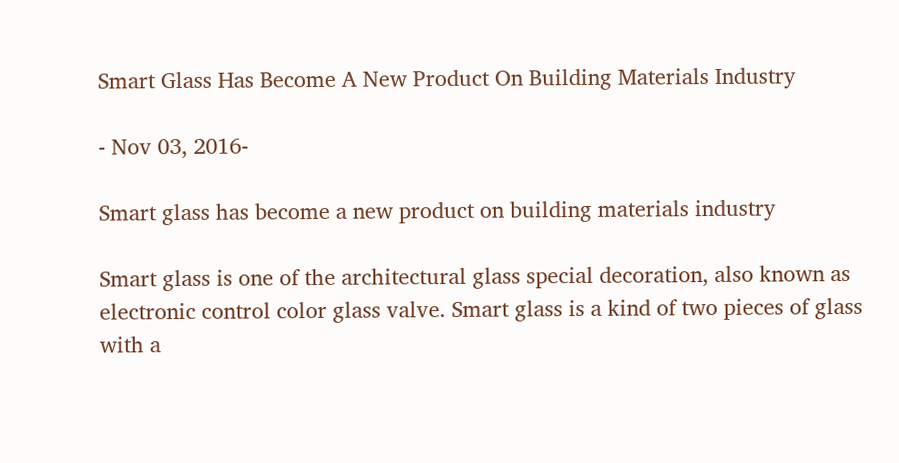Smart Glass Has Become A New Product On Building Materials Industry

- Nov 03, 2016-

Smart glass has become a new product on building materials industry

Smart glass is one of the architectural glass special decoration, also known as electronic control color glass valve. Smart glass is a kind of two pieces of glass with a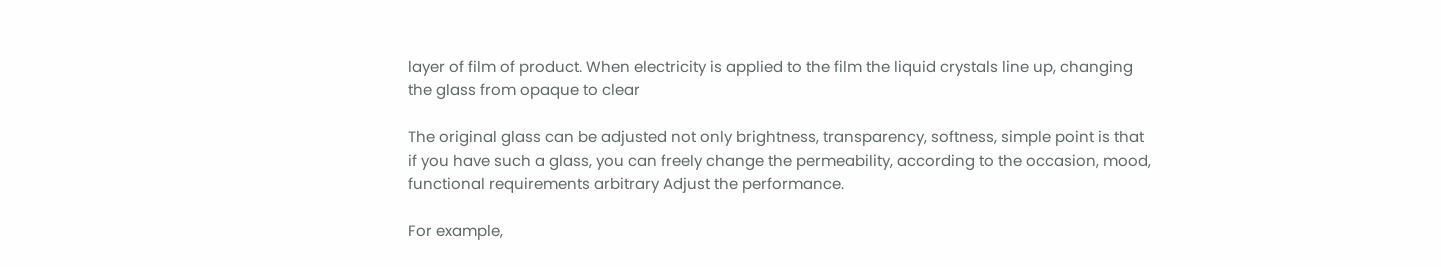layer of film of product. When electricity is applied to the film the liquid crystals line up, changing the glass from opaque to clear

The original glass can be adjusted not only brightness, transparency, softness, simple point is that if you have such a glass, you can freely change the permeability, according to the occasion, mood, functional requirements arbitrary Adjust the performance.

For example,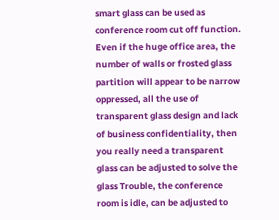smart glass can be used as conference room cut off function. Even if the huge office area, the number of walls or frosted glass partition will appear to be narrow oppressed, all the use of transparent glass design and lack of business confidentiality, then you really need a transparent glass can be adjusted to solve the glass Trouble, the conference room is idle, can be adjusted to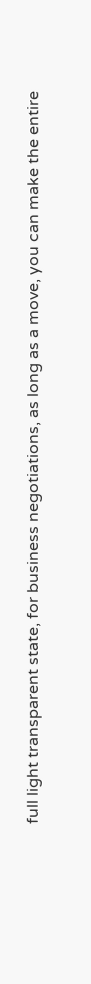full light transparent state, for business negotiations, as long as a move, you can make the entire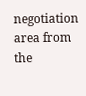negotiation area from the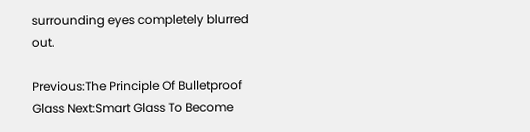surrounding eyes completely blurred out.

Previous:The Principle Of Bulletproof Glass Next:Smart Glass To Become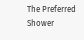The Preferred Shower